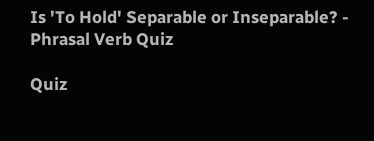Is 'To Hold' Separable or Inseparable? - Phrasal Verb Quiz

Quiz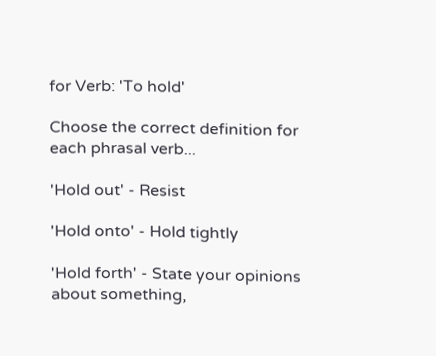for Verb: 'To hold'

Choose the correct definition for each phrasal verb...

'Hold out' - Resist

'Hold onto' - Hold tightly

'Hold forth' - State your opinions about something,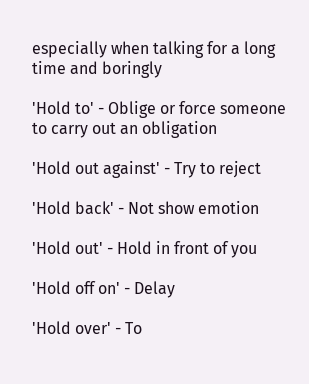especially when talking for a long time and boringly

'Hold to' - Oblige or force someone to carry out an obligation

'Hold out against' - Try to reject

'Hold back' - Not show emotion

'Hold out' - Hold in front of you

'Hold off on' - Delay

'Hold over' - To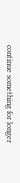continue something for longer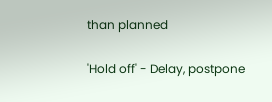than planned

'Hold off' - Delay, postpone